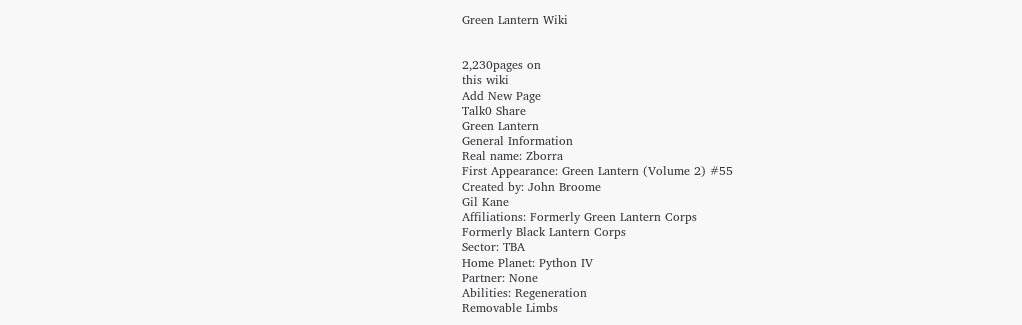Green Lantern Wiki


2,230pages on
this wiki
Add New Page
Talk0 Share
Green Lantern
General Information
Real name: Zborra
First Appearance: Green Lantern (Volume 2) #55
Created by: John Broome
Gil Kane
Affiliations: Formerly Green Lantern Corps
Formerly Black Lantern Corps
Sector: TBA
Home Planet: Python IV
Partner: None
Abilities: Regeneration
Removable Limbs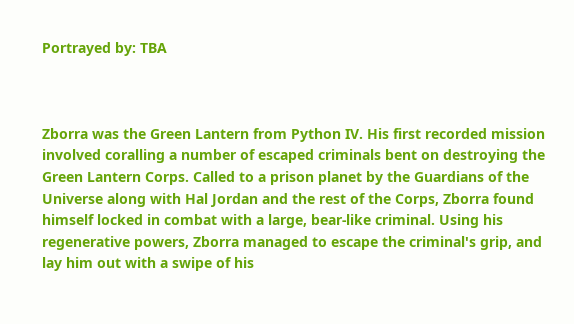Portrayed by: TBA



Zborra was the Green Lantern from Python IV. His first recorded mission involved coralling a number of escaped criminals bent on destroying the Green Lantern Corps. Called to a prison planet by the Guardians of the Universe along with Hal Jordan and the rest of the Corps, Zborra found himself locked in combat with a large, bear-like criminal. Using his regenerative powers, Zborra managed to escape the criminal's grip, and lay him out with a swipe of his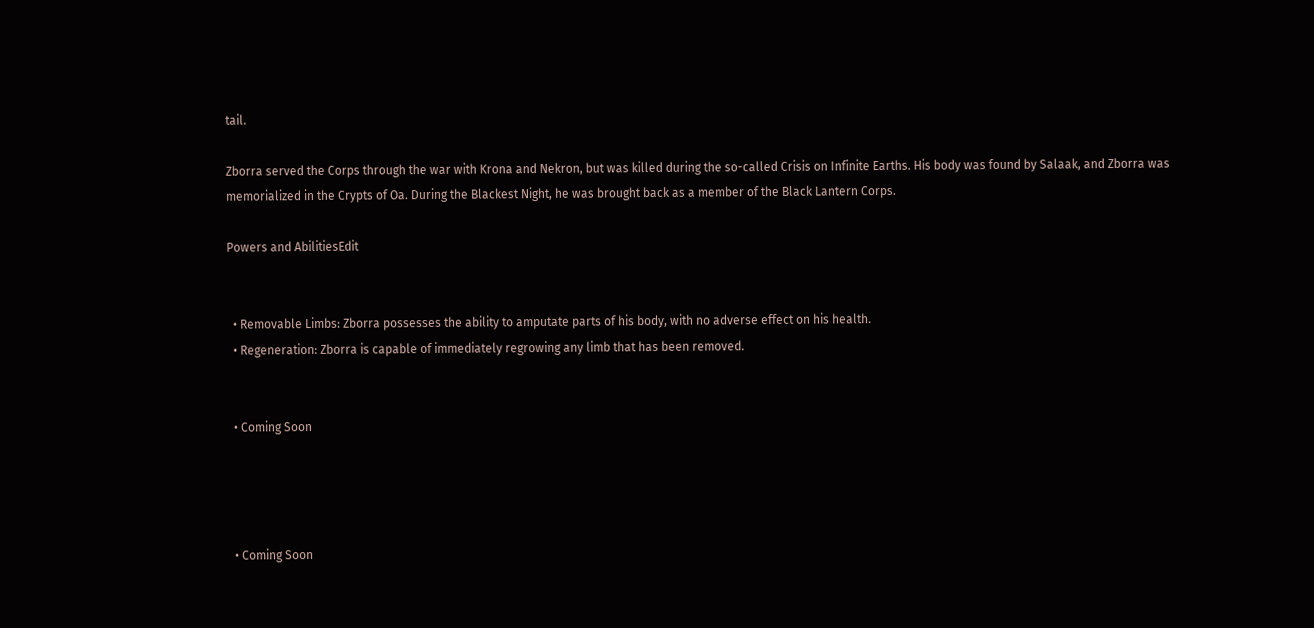tail.

Zborra served the Corps through the war with Krona and Nekron, but was killed during the so-called Crisis on Infinite Earths. His body was found by Salaak, and Zborra was memorialized in the Crypts of Oa. During the Blackest Night, he was brought back as a member of the Black Lantern Corps.

Powers and AbilitiesEdit


  • Removable Limbs: Zborra possesses the ability to amputate parts of his body, with no adverse effect on his health.
  • Regeneration: Zborra is capable of immediately regrowing any limb that has been removed.


  • Coming Soon




  • Coming Soon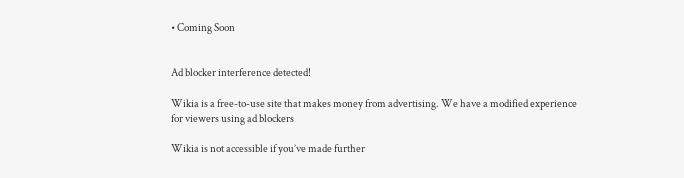• Coming Soon


Ad blocker interference detected!

Wikia is a free-to-use site that makes money from advertising. We have a modified experience for viewers using ad blockers

Wikia is not accessible if you’ve made further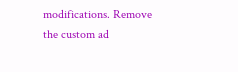modifications. Remove the custom ad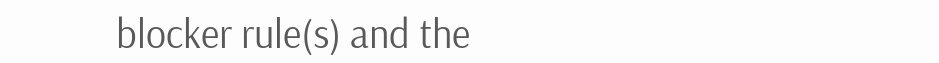blocker rule(s) and the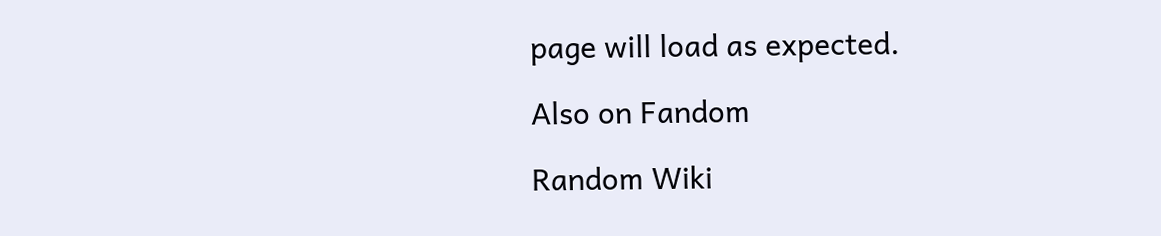page will load as expected.

Also on Fandom

Random Wiki